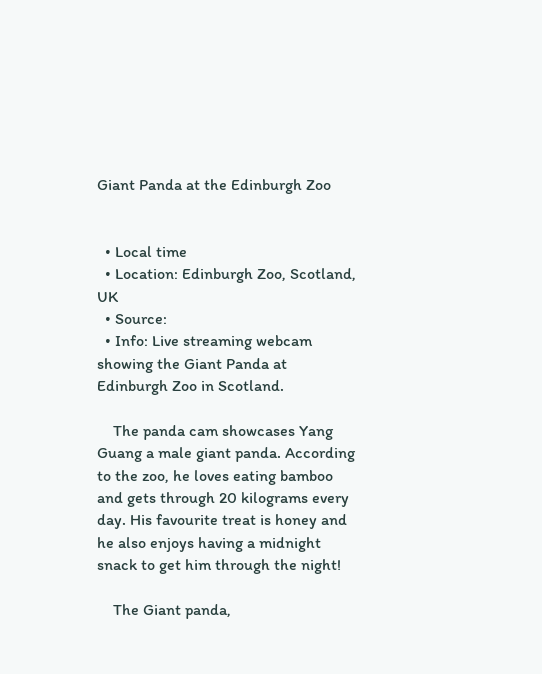Giant Panda at the Edinburgh Zoo


  • Local time
  • Location: Edinburgh Zoo, Scotland, UK
  • Source:
  • Info: Live streaming webcam showing the Giant Panda at Edinburgh Zoo in Scotland.

    The panda cam showcases Yang Guang a male giant panda. According to the zoo, he loves eating bamboo and gets through 20 kilograms every day. His favourite treat is honey and he also enjoys having a midnight snack to get him through the night!

    The Giant panda,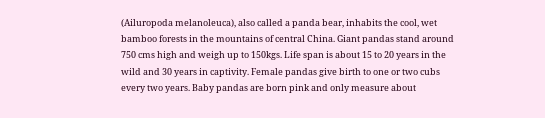(Ailuropoda melanoleuca), also called a panda bear, inhabits the cool, wet bamboo forests in the mountains of central China. Giant pandas stand around 750 cms high and weigh up to 150kgs. Life span is about 15 to 20 years in the wild and 30 years in captivity. Female pandas give birth to one or two cubs every two years. Baby pandas are born pink and only measure about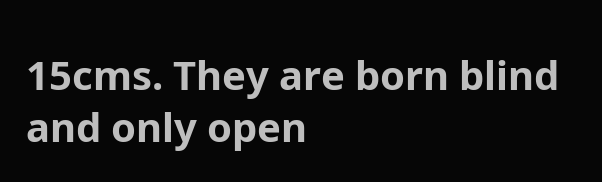15cms. They are born blind and only open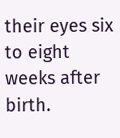their eyes six to eight weeks after birth.